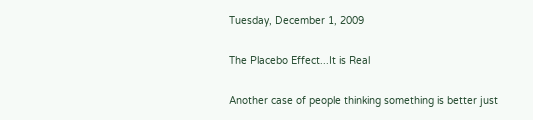Tuesday, December 1, 2009

The Placebo Effect...It is Real

Another case of people thinking something is better just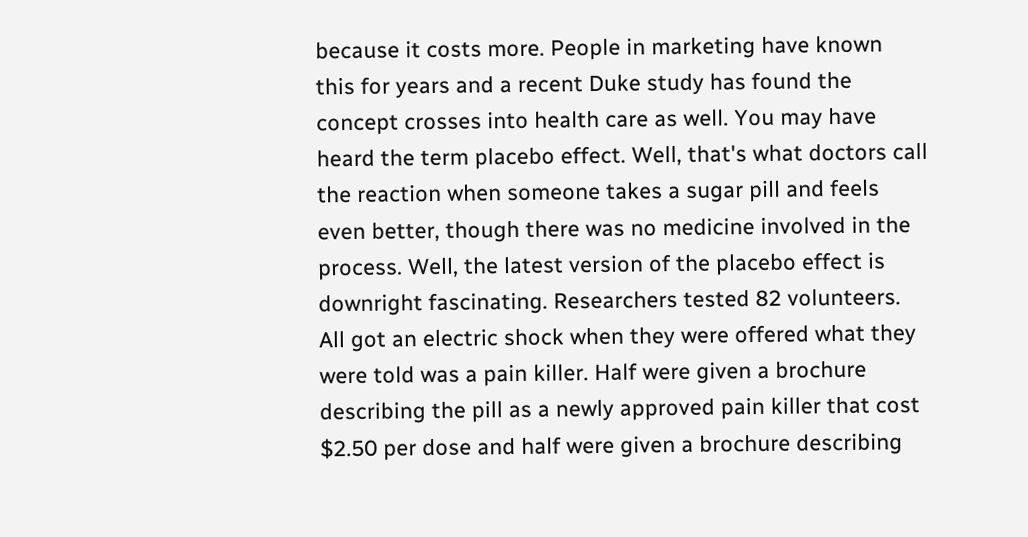because it costs more. People in marketing have known this for years and a recent Duke study has found the concept crosses into health care as well. You may have heard the term placebo effect. Well, that's what doctors call the reaction when someone takes a sugar pill and feels even better, though there was no medicine involved in the process. Well, the latest version of the placebo effect is downright fascinating. Researchers tested 82 volunteers. All got an electric shock when they were offered what they were told was a pain killer. Half were given a brochure describing the pill as a newly approved pain killer that cost $2.50 per dose and half were given a brochure describing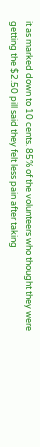it as marked down to 10 cents. 85% of the volunteers who thought they were getting the $2.50 pill said they felt less pain after taking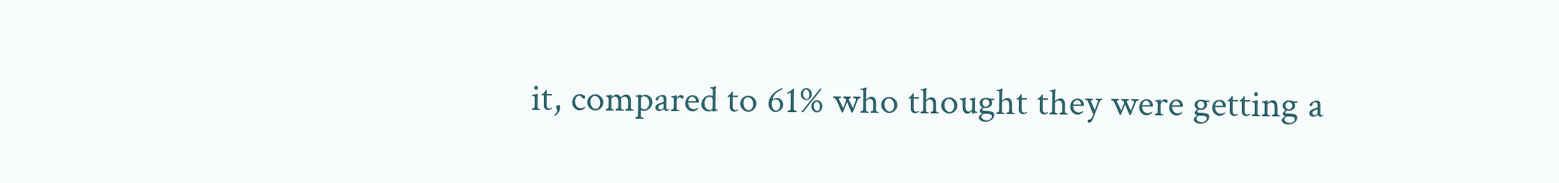it, compared to 61% who thought they were getting a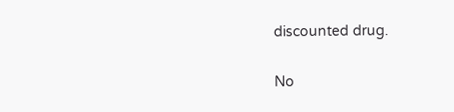discounted drug.

No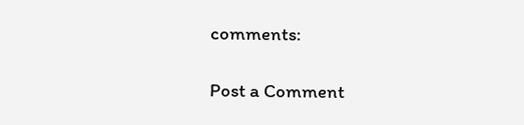comments:

Post a Comment